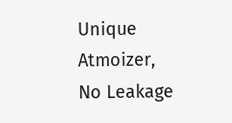Unique Atmoizer, No Leakage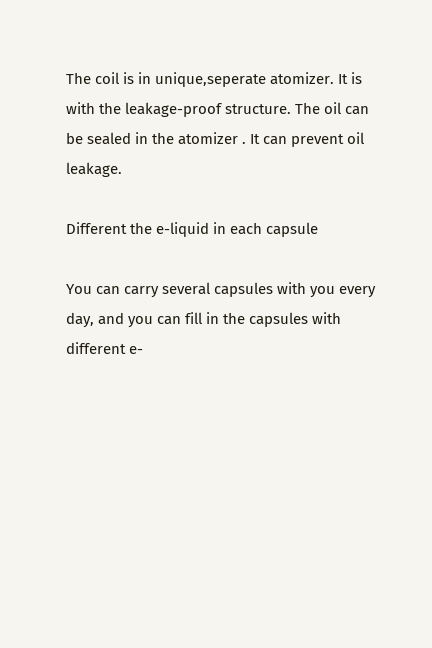The coil is in unique,seperate atomizer. It is with the leakage-proof structure. The oil can be sealed in the atomizer . It can prevent oil leakage.

Different the e-liquid in each capsule

You can carry several capsules with you every day, and you can fill in the capsules with different e-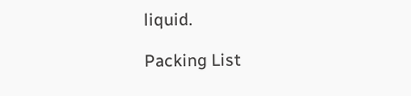liquid.

Packing List